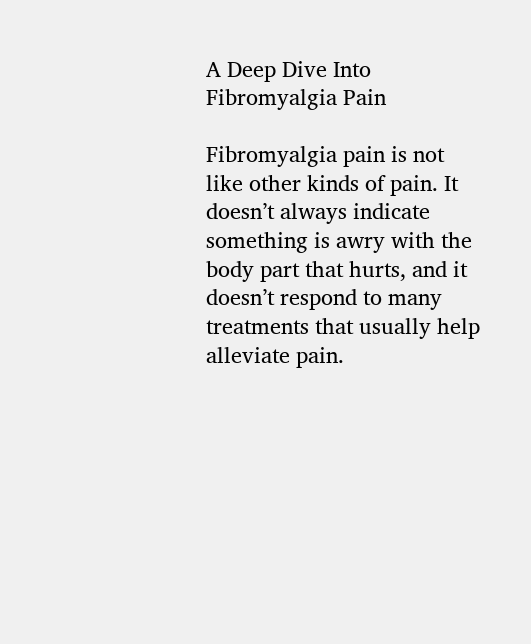A Deep Dive Into Fibromyalgia Pain

Fibromyalgia pain is not like other kinds of pain. It doesn’t always indicate something is awry with the body part that hurts, and it doesn’t respond to many treatments that usually help alleviate pain.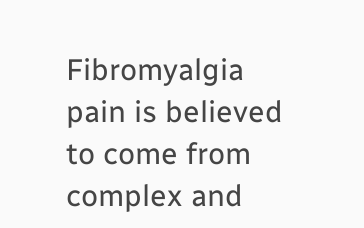Fibromyalgia pain is believed to come from complex and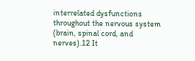interrelated dysfunctions throughout the nervous system (brain, spinal cord, and nerves).12 It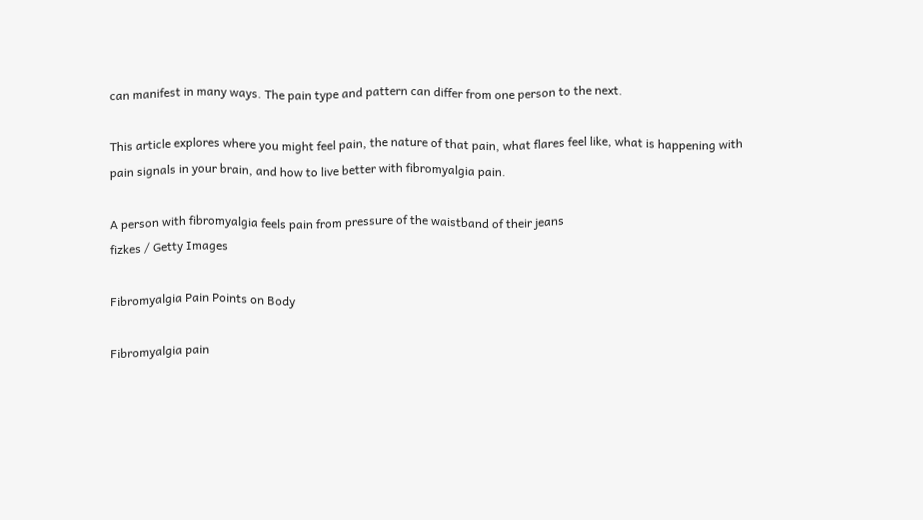can manifest in many ways. The pain type and pattern can differ from one person to the next.

This article explores where you might feel pain, the nature of that pain, what flares feel like, what is happening with pain signals in your brain, and how to live better with fibromyalgia pain.

A person with fibromyalgia feels pain from pressure of the waistband of their jeans
fizkes / Getty Images

Fibromyalgia Pain Points on Body

Fibromyalgia pain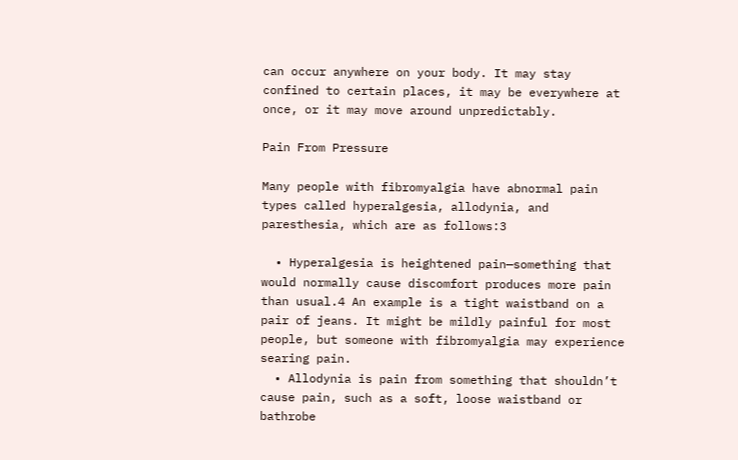can occur anywhere on your body. It may stay confined to certain places, it may be everywhere at once, or it may move around unpredictably.

Pain From Pressure

Many people with fibromyalgia have abnormal pain types called hyperalgesia, allodynia, and paresthesia, which are as follows:3

  • Hyperalgesia is heightened pain—something that would normally cause discomfort produces more pain than usual.4 An example is a tight waistband on a pair of jeans. It might be mildly painful for most people, but someone with fibromyalgia may experience searing pain.
  • Allodynia is pain from something that shouldn’t cause pain, such as a soft, loose waistband or bathrobe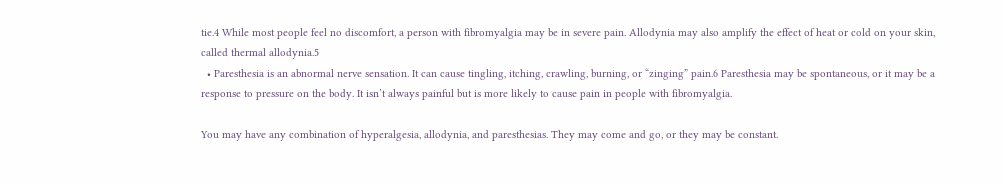tie.4 While most people feel no discomfort, a person with fibromyalgia may be in severe pain. Allodynia may also amplify the effect of heat or cold on your skin, called thermal allodynia.5
  • Paresthesia is an abnormal nerve sensation. It can cause tingling, itching, crawling, burning, or “zinging” pain.6 Paresthesia may be spontaneous, or it may be a response to pressure on the body. It isn’t always painful but is more likely to cause pain in people with fibromyalgia.

You may have any combination of hyperalgesia, allodynia, and paresthesias. They may come and go, or they may be constant.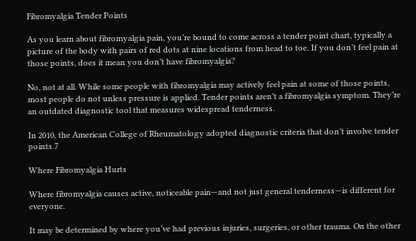Fibromyalgia Tender Points

As you learn about fibromyalgia pain, you’re bound to come across a tender point chart, typically a picture of the body with pairs of red dots at nine locations from head to toe. If you don’t feel pain at those points, does it mean you don’t have fibromyalgia?

No, not at all. While some people with fibromyalgia may actively feel pain at some of those points, most people do not unless pressure is applied. Tender points aren’t a fibromyalgia symptom. They’re an outdated diagnostic tool that measures widespread tenderness.

In 2010, the American College of Rheumatology adopted diagnostic criteria that don’t involve tender points.7

Where Fibromyalgia Hurts

Where fibromyalgia causes active, noticeable pain—and not just general tenderness—is different for everyone.

It may be determined by where you’ve had previous injuries, surgeries, or other trauma. On the other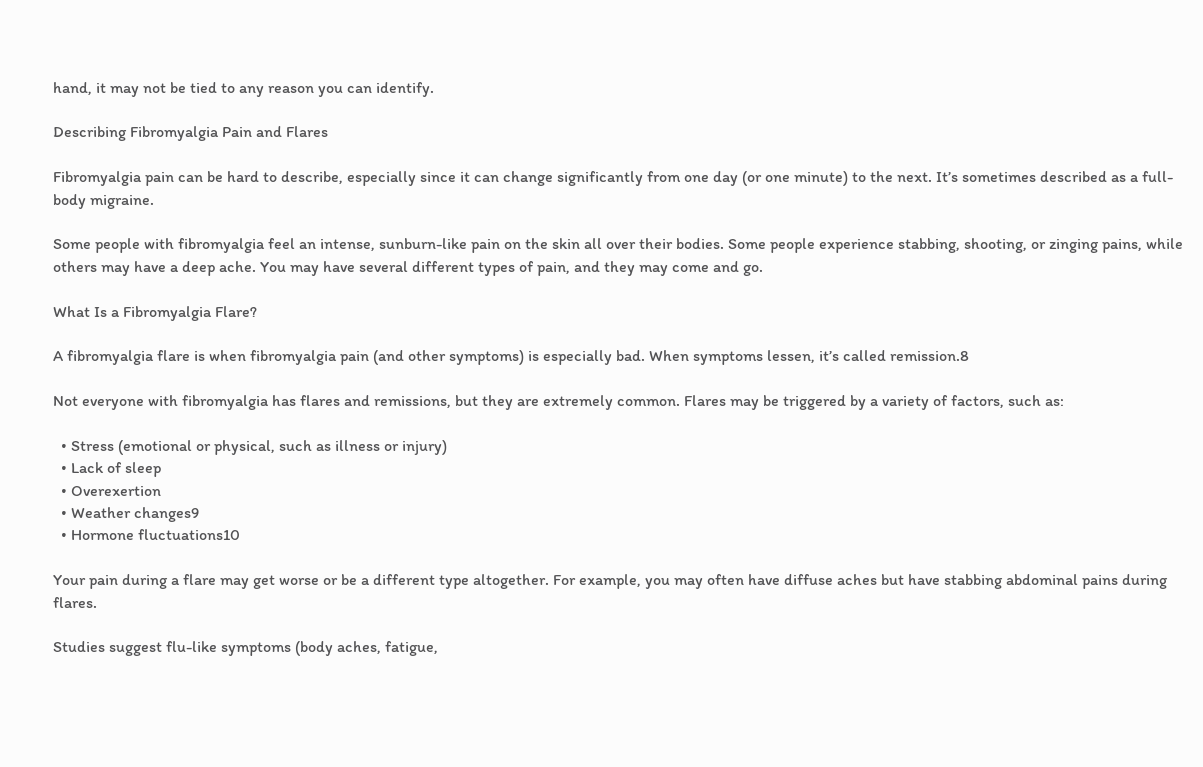hand, it may not be tied to any reason you can identify.

Describing Fibromyalgia Pain and Flares

Fibromyalgia pain can be hard to describe, especially since it can change significantly from one day (or one minute) to the next. It’s sometimes described as a full-body migraine.

Some people with fibromyalgia feel an intense, sunburn-like pain on the skin all over their bodies. Some people experience stabbing, shooting, or zinging pains, while others may have a deep ache. You may have several different types of pain, and they may come and go.

What Is a Fibromyalgia Flare?

A fibromyalgia flare is when fibromyalgia pain (and other symptoms) is especially bad. When symptoms lessen, it’s called remission.8

Not everyone with fibromyalgia has flares and remissions, but they are extremely common. Flares may be triggered by a variety of factors, such as:

  • Stress (emotional or physical, such as illness or injury)
  • Lack of sleep
  • Overexertion
  • Weather changes9
  • Hormone fluctuations10

Your pain during a flare may get worse or be a different type altogether. For example, you may often have diffuse aches but have stabbing abdominal pains during flares.

Studies suggest flu-like symptoms (body aches, fatigue,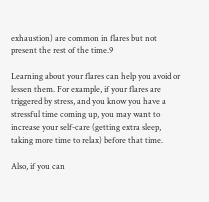exhaustion) are common in flares but not present the rest of the time.9

Learning about your flares can help you avoid or lessen them. For example, if your flares are triggered by stress, and you know you have a stressful time coming up, you may want to increase your self-care (getting extra sleep, taking more time to relax) before that time.

Also, if you can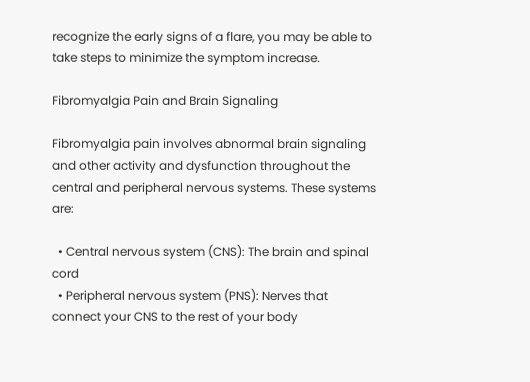recognize the early signs of a flare, you may be able to take steps to minimize the symptom increase.

Fibromyalgia Pain and Brain Signaling

Fibromyalgia pain involves abnormal brain signaling and other activity and dysfunction throughout the central and peripheral nervous systems. These systems are:

  • Central nervous system (CNS): The brain and spinal cord
  • Peripheral nervous system (PNS): Nerves that connect your CNS to the rest of your body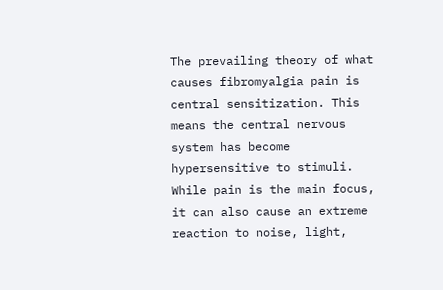The prevailing theory of what causes fibromyalgia pain is central sensitization. This means the central nervous system has become hypersensitive to stimuli. While pain is the main focus, it can also cause an extreme reaction to noise, light,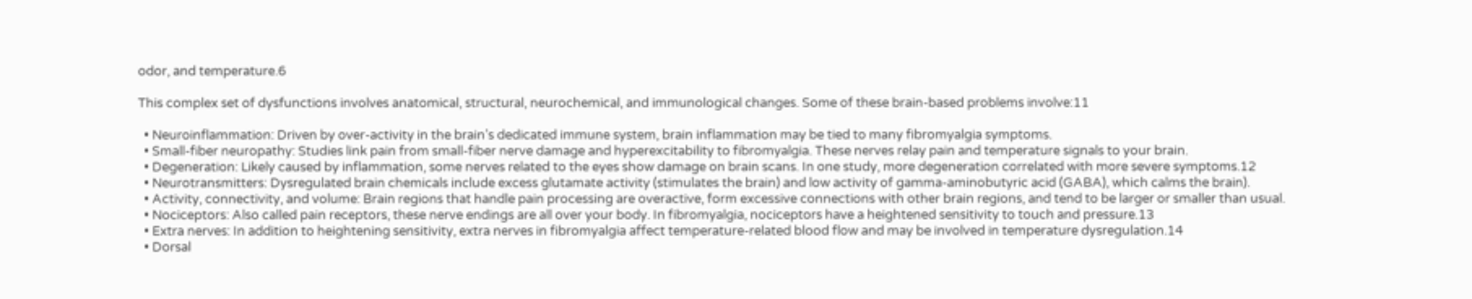odor, and temperature.6

This complex set of dysfunctions involves anatomical, structural, neurochemical, and immunological changes. Some of these brain-based problems involve:11

  • Neuroinflammation: Driven by over-activity in the brain’s dedicated immune system, brain inflammation may be tied to many fibromyalgia symptoms.
  • Small-fiber neuropathy: Studies link pain from small-fiber nerve damage and hyperexcitability to fibromyalgia. These nerves relay pain and temperature signals to your brain.
  • Degeneration: Likely caused by inflammation, some nerves related to the eyes show damage on brain scans. In one study, more degeneration correlated with more severe symptoms.12
  • Neurotransmitters: Dysregulated brain chemicals include excess glutamate activity (stimulates the brain) and low activity of gamma-aminobutyric acid (GABA), which calms the brain).
  • Activity, connectivity, and volume: Brain regions that handle pain processing are overactive, form excessive connections with other brain regions, and tend to be larger or smaller than usual.
  • Nociceptors: Also called pain receptors, these nerve endings are all over your body. In fibromyalgia, nociceptors have a heightened sensitivity to touch and pressure.13
  • Extra nerves: In addition to heightening sensitivity, extra nerves in fibromyalgia affect temperature-related blood flow and may be involved in temperature dysregulation.14
  • Dorsal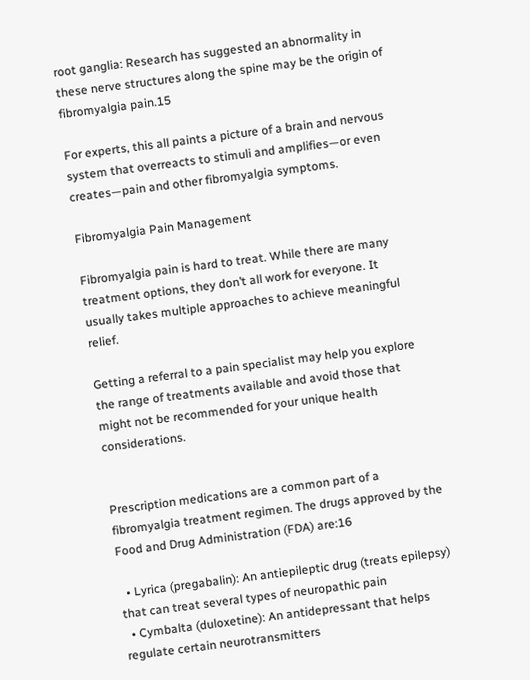root ganglia: Research has suggested an abnormality in these nerve structures along the spine may be the origin of fibromyalgia pain.15

For experts, this all paints a picture of a brain and nervous system that overreacts to stimuli and amplifies—or even creates—pain and other fibromyalgia symptoms.

Fibromyalgia Pain Management

Fibromyalgia pain is hard to treat. While there are many treatment options, they don’t all work for everyone. It usually takes multiple approaches to achieve meaningful relief.

Getting a referral to a pain specialist may help you explore the range of treatments available and avoid those that might not be recommended for your unique health considerations.


Prescription medications are a common part of a fibromyalgia treatment regimen. The drugs approved by the Food and Drug Administration (FDA) are:16

  • Lyrica (pregabalin): An antiepileptic drug (treats epilepsy) that can treat several types of neuropathic pain
  • Cymbalta (duloxetine): An antidepressant that helps regulate certain neurotransmitters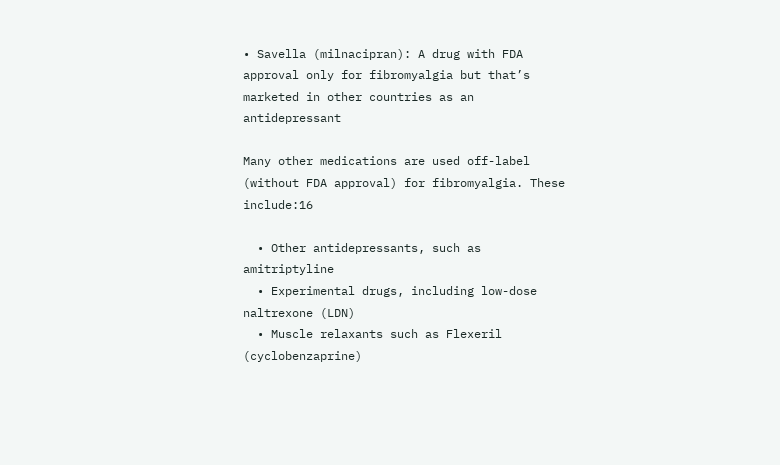• Savella (milnacipran): A drug with FDA approval only for fibromyalgia but that’s marketed in other countries as an antidepressant

Many other medications are used off-label (without FDA approval) for fibromyalgia. These include:16

  • Other antidepressants, such as amitriptyline
  • Experimental drugs, including low-dose naltrexone (LDN)
  • Muscle relaxants such as Flexeril (cyclobenzaprine)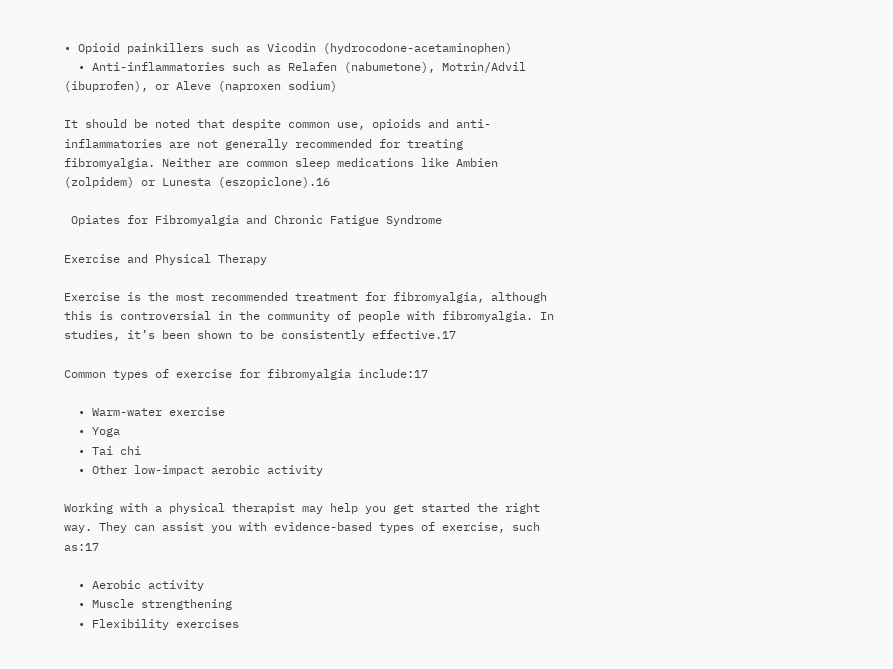• Opioid painkillers such as Vicodin (hydrocodone-acetaminophen)
  • Anti-inflammatories such as Relafen (nabumetone), Motrin/Advil (ibuprofen), or Aleve (naproxen sodium)

It should be noted that despite common use, opioids and anti-inflammatories are not generally recommended for treating fibromyalgia. Neither are common sleep medications like Ambien (zolpidem) or Lunesta (eszopiclone).16

 Opiates for Fibromyalgia and Chronic Fatigue Syndrome

Exercise and Physical Therapy

Exercise is the most recommended treatment for fibromyalgia, although this is controversial in the community of people with fibromyalgia. In studies, it’s been shown to be consistently effective.17

Common types of exercise for fibromyalgia include:17

  • Warm-water exercise
  • Yoga
  • Tai chi
  • Other low-impact aerobic activity

Working with a physical therapist may help you get started the right way. They can assist you with evidence-based types of exercise, such as:17

  • Aerobic activity
  • Muscle strengthening
  • Flexibility exercises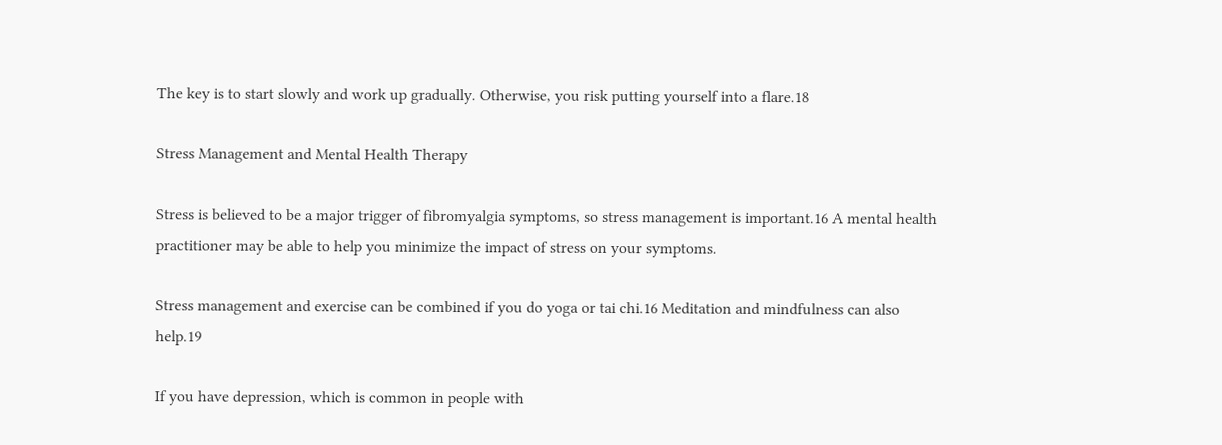The key is to start slowly and work up gradually. Otherwise, you risk putting yourself into a flare.18

Stress Management and Mental Health Therapy

Stress is believed to be a major trigger of fibromyalgia symptoms, so stress management is important.16 A mental health practitioner may be able to help you minimize the impact of stress on your symptoms.

Stress management and exercise can be combined if you do yoga or tai chi.16 Meditation and mindfulness can also help.19

If you have depression, which is common in people with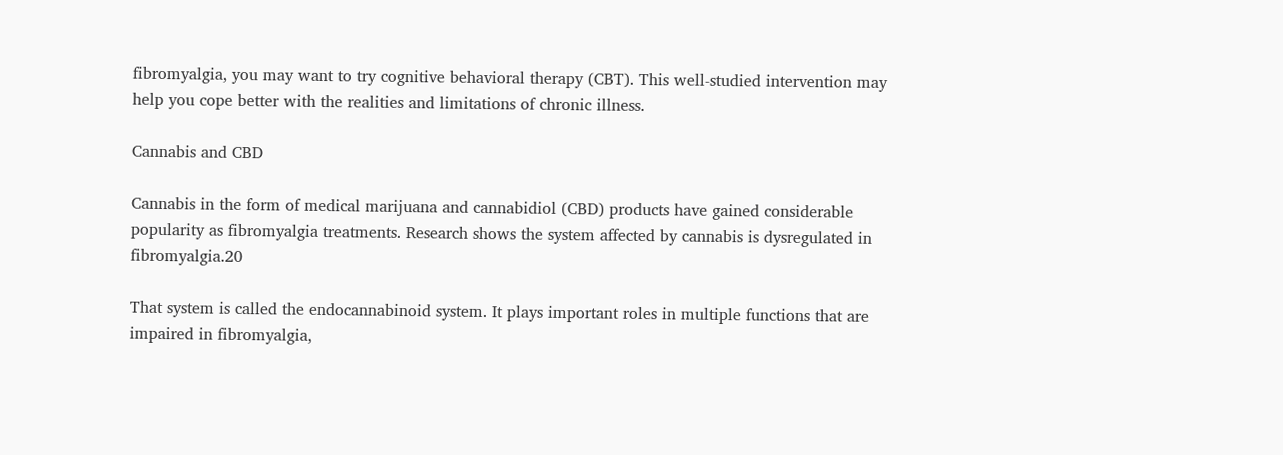fibromyalgia, you may want to try cognitive behavioral therapy (CBT). This well-studied intervention may help you cope better with the realities and limitations of chronic illness.

Cannabis and CBD

Cannabis in the form of medical marijuana and cannabidiol (CBD) products have gained considerable popularity as fibromyalgia treatments. Research shows the system affected by cannabis is dysregulated in fibromyalgia.20

That system is called the endocannabinoid system. It plays important roles in multiple functions that are impaired in fibromyalgia,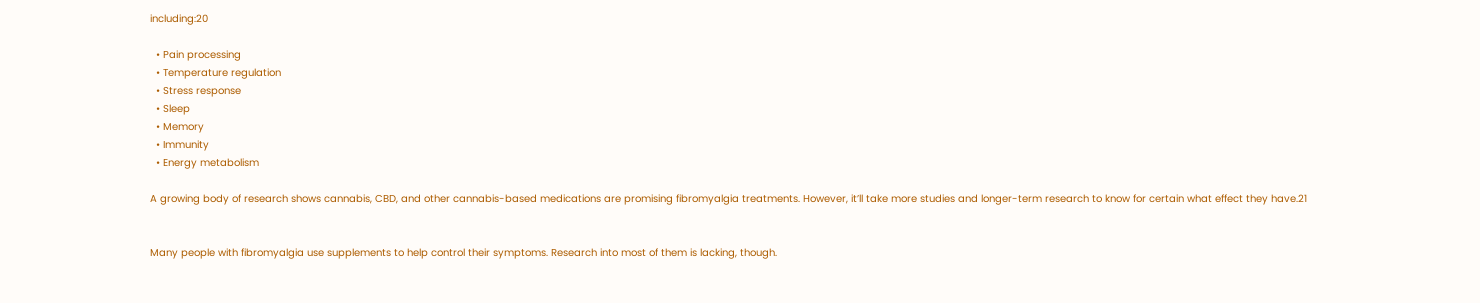including:20

  • Pain processing
  • Temperature regulation
  • Stress response
  • Sleep
  • Memory
  • Immunity
  • Energy metabolism

A growing body of research shows cannabis, CBD, and other cannabis-based medications are promising fibromyalgia treatments. However, it’ll take more studies and longer-term research to know for certain what effect they have.21


Many people with fibromyalgia use supplements to help control their symptoms. Research into most of them is lacking, though.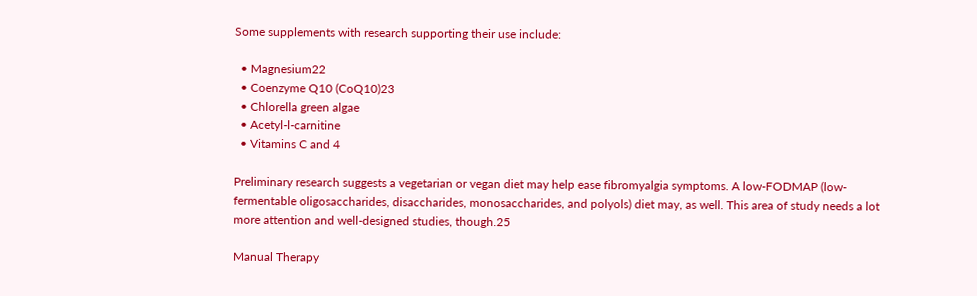Some supplements with research supporting their use include:

  • Magnesium22
  • Coenzyme Q10 (CoQ10)23
  • Chlorella green algae
  • Acetyl-l-carnitine
  • Vitamins C and 4

Preliminary research suggests a vegetarian or vegan diet may help ease fibromyalgia symptoms. A low-FODMAP (low-fermentable oligosaccharides, disaccharides, monosaccharides, and polyols) diet may, as well. This area of study needs a lot more attention and well-designed studies, though.25

Manual Therapy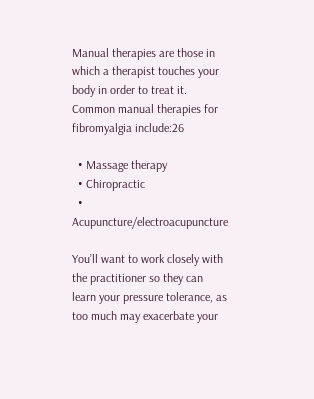Manual therapies are those in which a therapist touches your body in order to treat it. Common manual therapies for fibromyalgia include:26

  • Massage therapy
  • Chiropractic
  • Acupuncture/electroacupuncture

You’ll want to work closely with the practitioner so they can learn your pressure tolerance, as too much may exacerbate your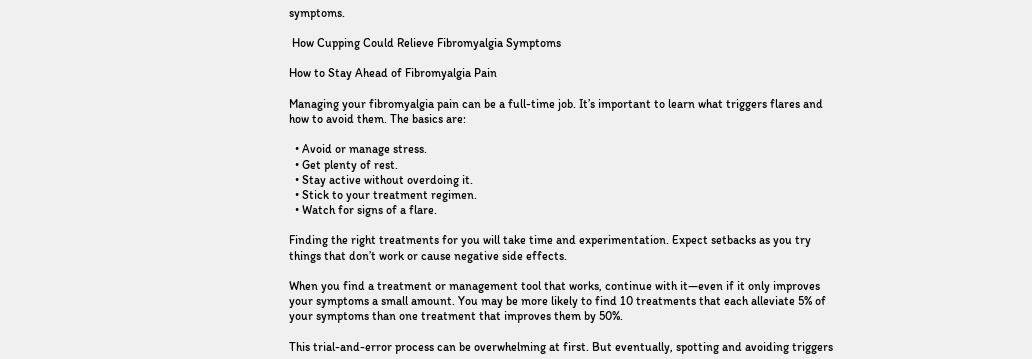symptoms.

 How Cupping Could Relieve Fibromyalgia Symptoms

How to Stay Ahead of Fibromyalgia Pain

Managing your fibromyalgia pain can be a full-time job. It’s important to learn what triggers flares and how to avoid them. The basics are:

  • Avoid or manage stress.
  • Get plenty of rest.
  • Stay active without overdoing it.
  • Stick to your treatment regimen.
  • Watch for signs of a flare.

Finding the right treatments for you will take time and experimentation. Expect setbacks as you try things that don’t work or cause negative side effects.

When you find a treatment or management tool that works, continue with it—even if it only improves your symptoms a small amount. You may be more likely to find 10 treatments that each alleviate 5% of your symptoms than one treatment that improves them by 50%.

This trial-and-error process can be overwhelming at first. But eventually, spotting and avoiding triggers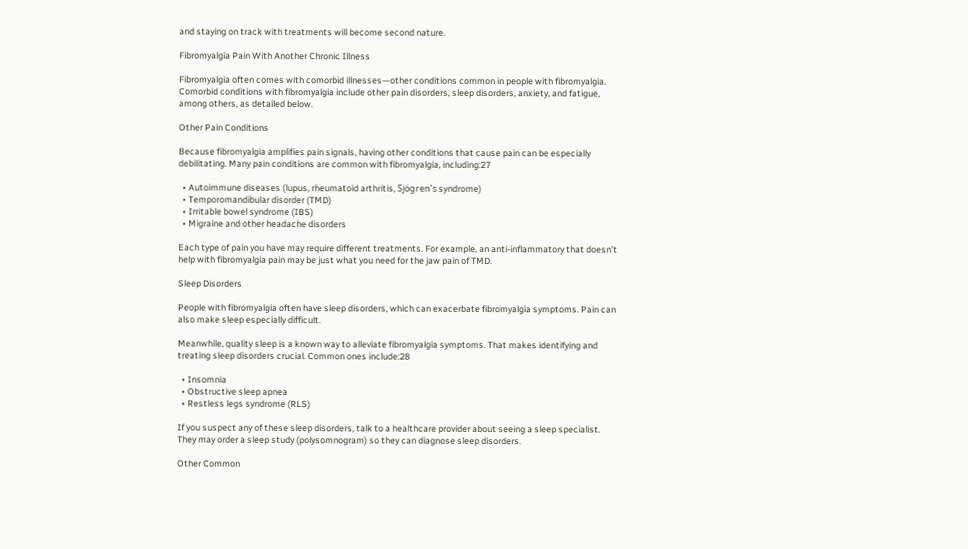and staying on track with treatments will become second nature.

Fibromyalgia Pain With Another Chronic Illness

Fibromyalgia often comes with comorbid illnesses—other conditions common in people with fibromyalgia. Comorbid conditions with fibromyalgia include other pain disorders, sleep disorders, anxiety, and fatigue, among others, as detailed below.

Other Pain Conditions

Because fibromyalgia amplifies pain signals, having other conditions that cause pain can be especially debilitating. Many pain conditions are common with fibromyalgia, including:27

  • Autoimmune diseases (lupus, rheumatoid arthritis, Sjögren’s syndrome)
  • Temporomandibular disorder (TMD)
  • Irritable bowel syndrome (IBS)
  • Migraine and other headache disorders

Each type of pain you have may require different treatments. For example, an anti-inflammatory that doesn’t help with fibromyalgia pain may be just what you need for the jaw pain of TMD.

Sleep Disorders

People with fibromyalgia often have sleep disorders, which can exacerbate fibromyalgia symptoms. Pain can also make sleep especially difficult.

Meanwhile, quality sleep is a known way to alleviate fibromyalgia symptoms. That makes identifying and treating sleep disorders crucial. Common ones include:28

  • Insomnia
  • Obstructive sleep apnea
  • Restless legs syndrome (RLS)

If you suspect any of these sleep disorders, talk to a healthcare provider about seeing a sleep specialist. They may order a sleep study (polysomnogram) so they can diagnose sleep disorders.

Other Common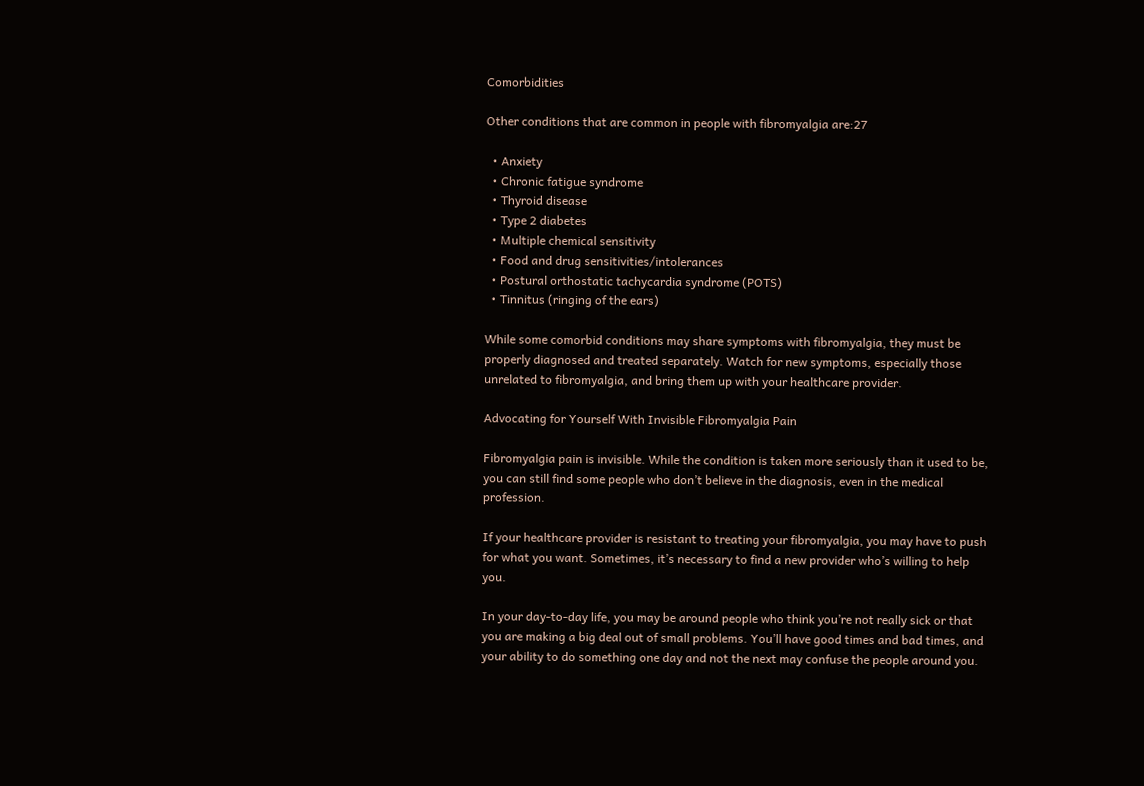Comorbidities

Other conditions that are common in people with fibromyalgia are:27

  • Anxiety
  • Chronic fatigue syndrome
  • Thyroid disease
  • Type 2 diabetes
  • Multiple chemical sensitivity
  • Food and drug sensitivities/intolerances
  • Postural orthostatic tachycardia syndrome (POTS)
  • Tinnitus (ringing of the ears)

While some comorbid conditions may share symptoms with fibromyalgia, they must be properly diagnosed and treated separately. Watch for new symptoms, especially those unrelated to fibromyalgia, and bring them up with your healthcare provider.

Advocating for Yourself With Invisible Fibromyalgia Pain

Fibromyalgia pain is invisible. While the condition is taken more seriously than it used to be, you can still find some people who don’t believe in the diagnosis, even in the medical profession.

If your healthcare provider is resistant to treating your fibromyalgia, you may have to push for what you want. Sometimes, it’s necessary to find a new provider who’s willing to help you.

In your day-to-day life, you may be around people who think you’re not really sick or that you are making a big deal out of small problems. You’ll have good times and bad times, and your ability to do something one day and not the next may confuse the people around you.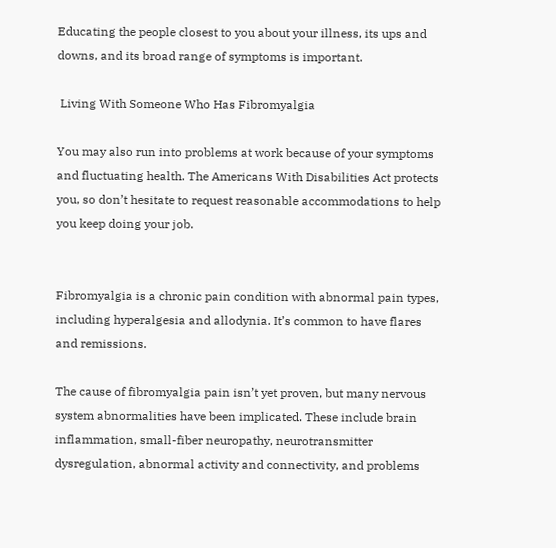Educating the people closest to you about your illness, its ups and downs, and its broad range of symptoms is important.

 Living With Someone Who Has Fibromyalgia

You may also run into problems at work because of your symptoms and fluctuating health. The Americans With Disabilities Act protects you, so don’t hesitate to request reasonable accommodations to help you keep doing your job.


Fibromyalgia is a chronic pain condition with abnormal pain types, including hyperalgesia and allodynia. It’s common to have flares and remissions.

The cause of fibromyalgia pain isn’t yet proven, but many nervous system abnormalities have been implicated. These include brain inflammation, small-fiber neuropathy, neurotransmitter dysregulation, abnormal activity and connectivity, and problems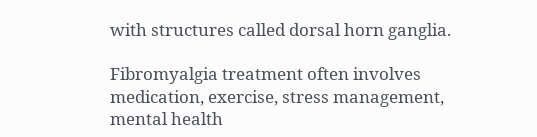with structures called dorsal horn ganglia.

Fibromyalgia treatment often involves medication, exercise, stress management, mental health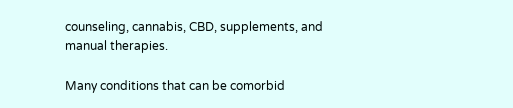counseling, cannabis, CBD, supplements, and manual therapies.

Many conditions that can be comorbid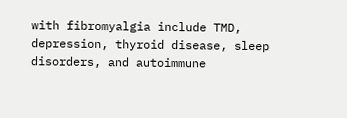with fibromyalgia include TMD, depression, thyroid disease, sleep disorders, and autoimmune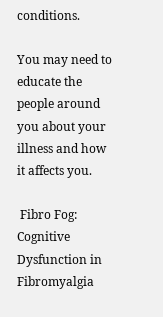conditions.

You may need to educate the people around you about your illness and how it affects you.

 Fibro Fog: Cognitive Dysfunction in Fibromyalgia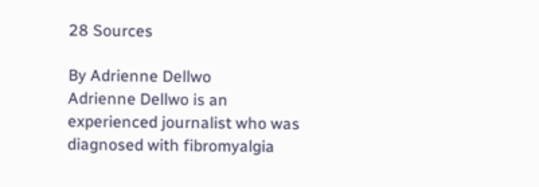28 Sources

By Adrienne Dellwo
Adrienne Dellwo is an experienced journalist who was diagnosed with fibromyalgia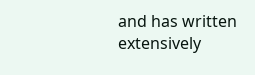and has written extensively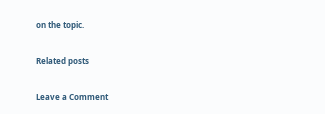on the topic.

Related posts

Leave a Comment